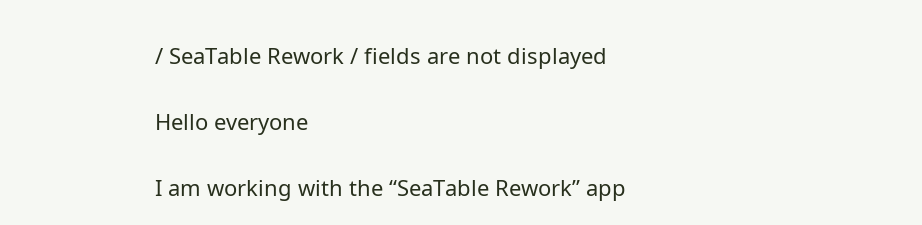/ SeaTable Rework / fields are not displayed

Hello everyone

I am working with the “SeaTable Rework” app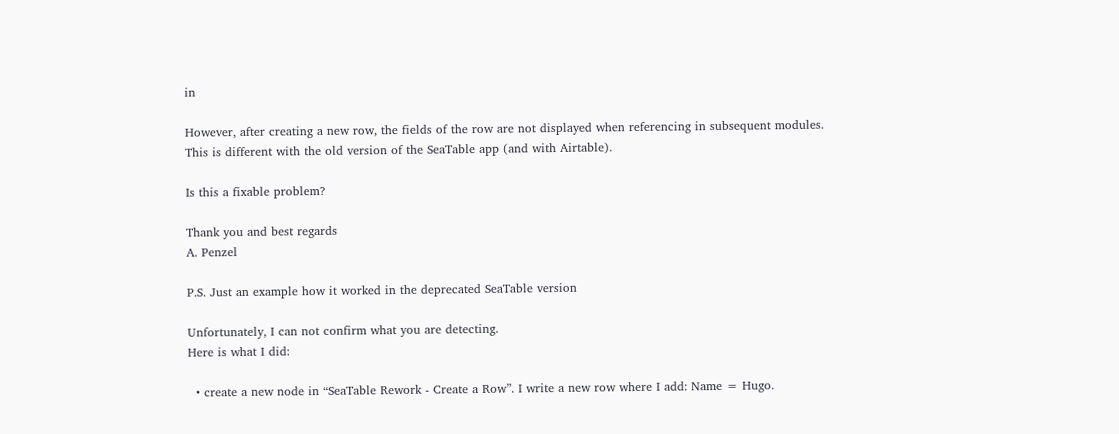in

However, after creating a new row, the fields of the row are not displayed when referencing in subsequent modules. This is different with the old version of the SeaTable app (and with Airtable).

Is this a fixable problem?

Thank you and best regards
A. Penzel

P.S. Just an example how it worked in the deprecated SeaTable version

Unfortunately, I can not confirm what you are detecting.
Here is what I did:

  • create a new node in “SeaTable Rework - Create a Row”. I write a new row where I add: Name = Hugo.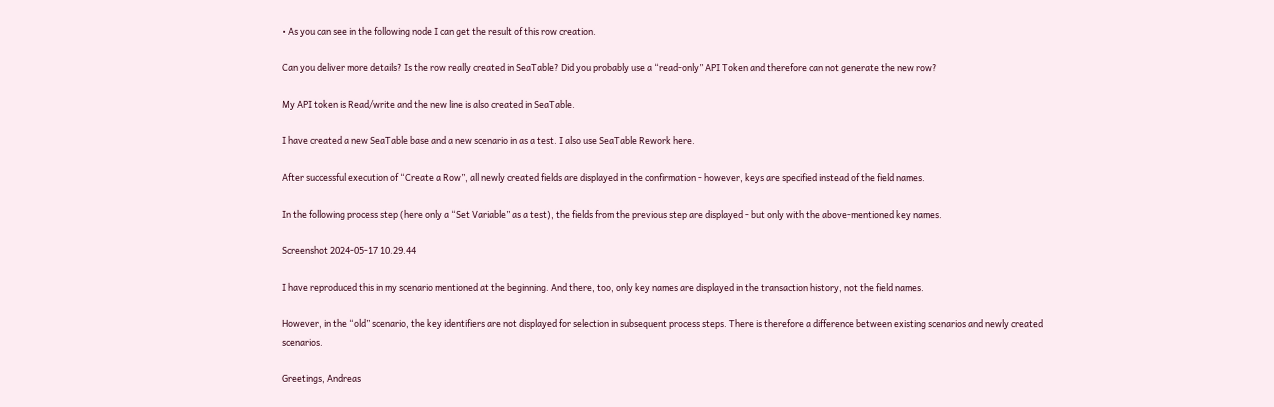• As you can see in the following node I can get the result of this row creation.

Can you deliver more details? Is the row really created in SeaTable? Did you probably use a “read-only” API Token and therefore can not generate the new row?

My API token is Read/write and the new line is also created in SeaTable.

I have created a new SeaTable base and a new scenario in as a test. I also use SeaTable Rework here.

After successful execution of “Create a Row”, all newly created fields are displayed in the confirmation - however, keys are specified instead of the field names.

In the following process step (here only a “Set Variable” as a test), the fields from the previous step are displayed - but only with the above-mentioned key names.

Screenshot 2024-05-17 10.29.44

I have reproduced this in my scenario mentioned at the beginning. And there, too, only key names are displayed in the transaction history, not the field names.

However, in the “old” scenario, the key identifiers are not displayed for selection in subsequent process steps. There is therefore a difference between existing scenarios and newly created scenarios.

Greetings, Andreas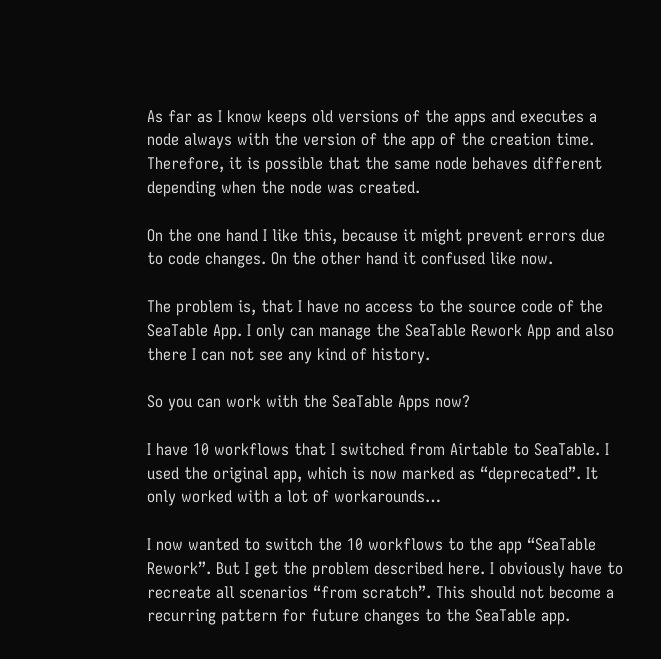As far as I know keeps old versions of the apps and executes a node always with the version of the app of the creation time. Therefore, it is possible that the same node behaves different depending when the node was created.

On the one hand I like this, because it might prevent errors due to code changes. On the other hand it confused like now.

The problem is, that I have no access to the source code of the SeaTable App. I only can manage the SeaTable Rework App and also there I can not see any kind of history.

So you can work with the SeaTable Apps now?

I have 10 workflows that I switched from Airtable to SeaTable. I used the original app, which is now marked as “deprecated”. It only worked with a lot of workarounds…

I now wanted to switch the 10 workflows to the app “SeaTable Rework”. But I get the problem described here. I obviously have to recreate all scenarios “from scratch”. This should not become a recurring pattern for future changes to the SeaTable app.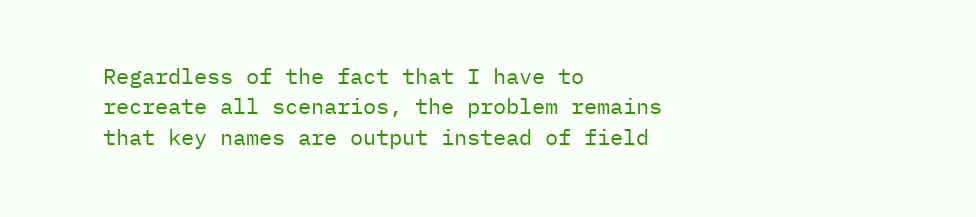Regardless of the fact that I have to recreate all scenarios, the problem remains that key names are output instead of field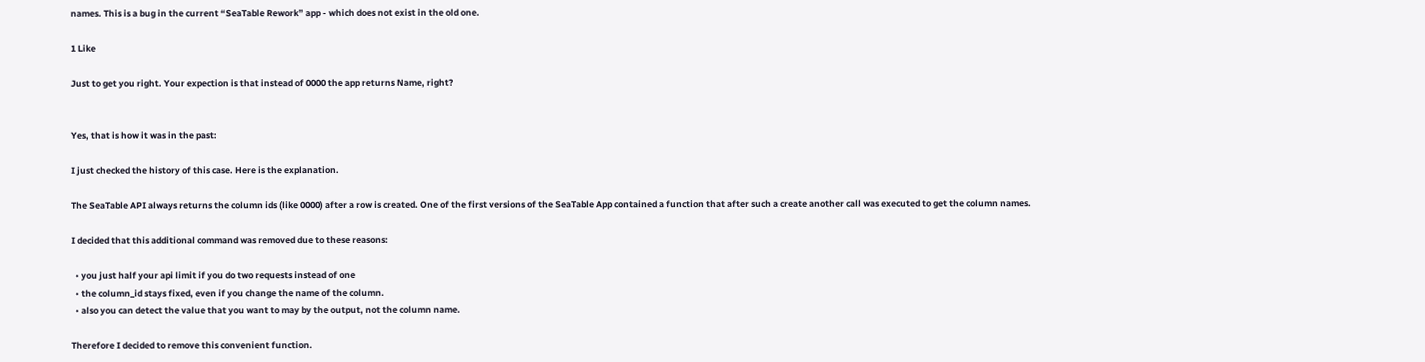names. This is a bug in the current “SeaTable Rework” app - which does not exist in the old one.

1 Like

Just to get you right. Your expection is that instead of 0000 the app returns Name, right?


Yes, that is how it was in the past:

I just checked the history of this case. Here is the explanation.

The SeaTable API always returns the column ids (like 0000) after a row is created. One of the first versions of the SeaTable App contained a function that after such a create another call was executed to get the column names.

I decided that this additional command was removed due to these reasons:

  • you just half your api limit if you do two requests instead of one
  • the column_id stays fixed, even if you change the name of the column.
  • also you can detect the value that you want to may by the output, not the column name.

Therefore I decided to remove this convenient function.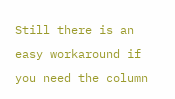Still there is an easy workaround if you need the column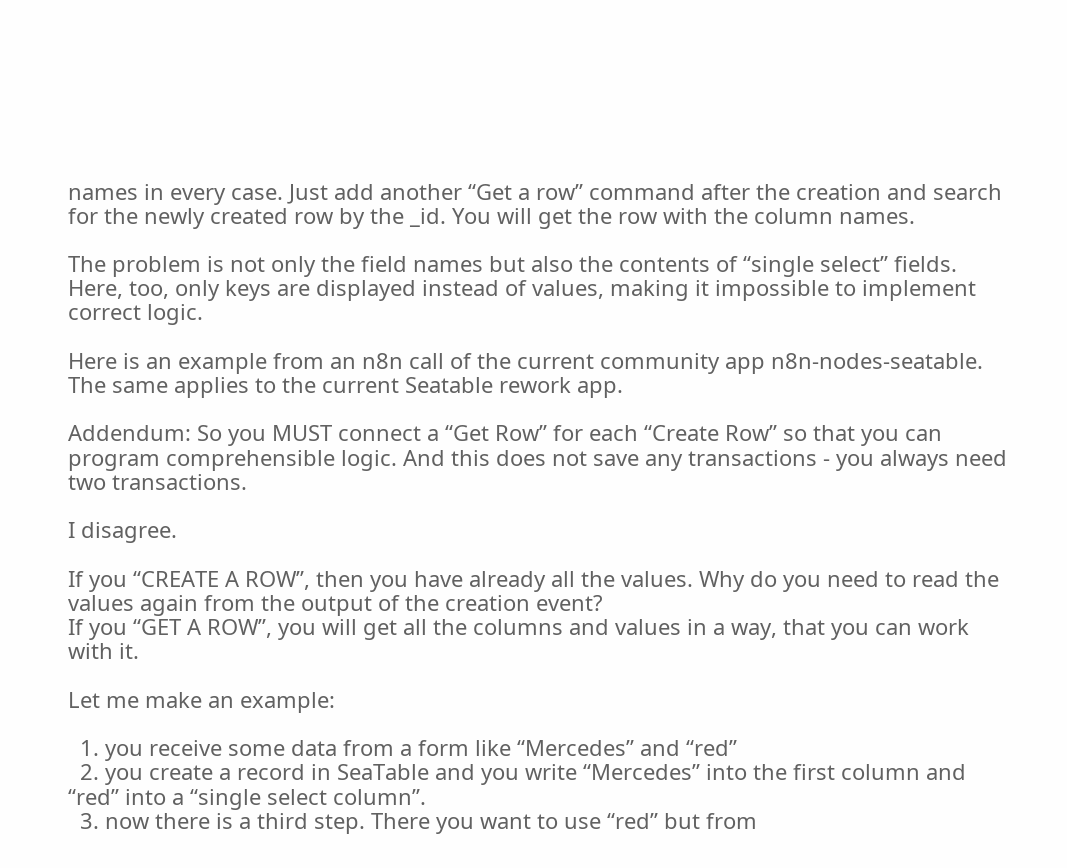names in every case. Just add another “Get a row” command after the creation and search for the newly created row by the _id. You will get the row with the column names.

The problem is not only the field names but also the contents of “single select” fields. Here, too, only keys are displayed instead of values, making it impossible to implement correct logic.

Here is an example from an n8n call of the current community app n8n-nodes-seatable. The same applies to the current Seatable rework app.

Addendum: So you MUST connect a “Get Row” for each “Create Row” so that you can program comprehensible logic. And this does not save any transactions - you always need two transactions.

I disagree.

If you “CREATE A ROW”, then you have already all the values. Why do you need to read the values again from the output of the creation event?
If you “GET A ROW”, you will get all the columns and values in a way, that you can work with it.

Let me make an example:

  1. you receive some data from a form like “Mercedes” and “red”
  2. you create a record in SeaTable and you write “Mercedes” into the first column and “red” into a “single select column”.
  3. now there is a third step. There you want to use “red” but from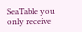SeaTable you only receive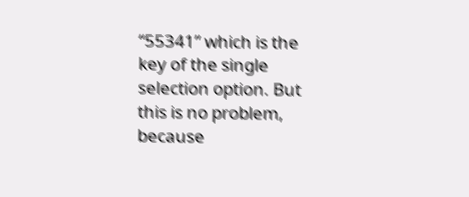“55341” which is the key of the single selection option. But this is no problem, because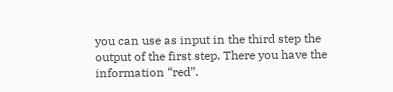you can use as input in the third step the output of the first step. There you have the information “red”.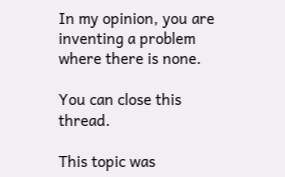In my opinion, you are inventing a problem where there is none.

You can close this thread.

This topic was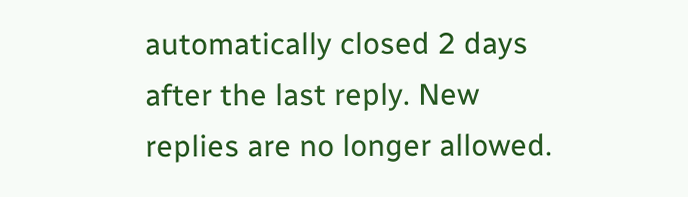automatically closed 2 days after the last reply. New replies are no longer allowed.